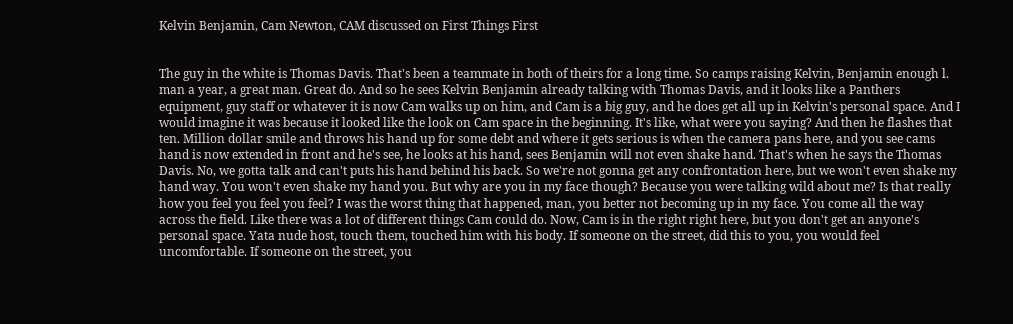Kelvin Benjamin, Cam Newton, CAM discussed on First Things First


The guy in the white is Thomas Davis. That's been a teammate in both of theirs for a long time. So camps raising Kelvin, Benjamin enough l. man a year, a great man. Great do. And so he sees Kelvin Benjamin already talking with Thomas Davis, and it looks like a Panthers equipment, guy staff or whatever it is now Cam walks up on him, and Cam is a big guy, and he does get all up in Kelvin's personal space. And I would imagine it was because it looked like the look on Cam space in the beginning. It's like, what were you saying? And then he flashes that ten. Million dollar smile and throws his hand up for some debt and where it gets serious is when the camera pans here, and you see cams hand is now extended in front and he's see, he looks at his hand, sees Benjamin will not even shake hand. That's when he says the Thomas Davis. No, we gotta talk and can't puts his hand behind his back. So we're not gonna get any confrontation here, but we won't even shake my hand way. You won't even shake my hand you. But why are you in my face though? Because you were talking wild about me? Is that really how you feel you feel you feel? I was the worst thing that happened, man, you better not becoming up in my face. You come all the way across the field. Like there was a lot of different things Cam could do. Now, Cam is in the right right here, but you don't get an anyone's personal space. Yata nude host, touch them, touched him with his body. If someone on the street, did this to you, you would feel uncomfortable. If someone on the street, you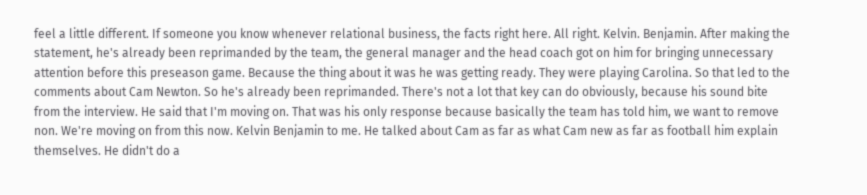feel a little different. If someone you know whenever relational business, the facts right here. All right. Kelvin. Benjamin. After making the statement, he's already been reprimanded by the team, the general manager and the head coach got on him for bringing unnecessary attention before this preseason game. Because the thing about it was he was getting ready. They were playing Carolina. So that led to the comments about Cam Newton. So he's already been reprimanded. There's not a lot that key can do obviously, because his sound bite from the interview. He said that I'm moving on. That was his only response because basically the team has told him, we want to remove non. We're moving on from this now. Kelvin Benjamin to me. He talked about Cam as far as what Cam new as far as football him explain themselves. He didn't do a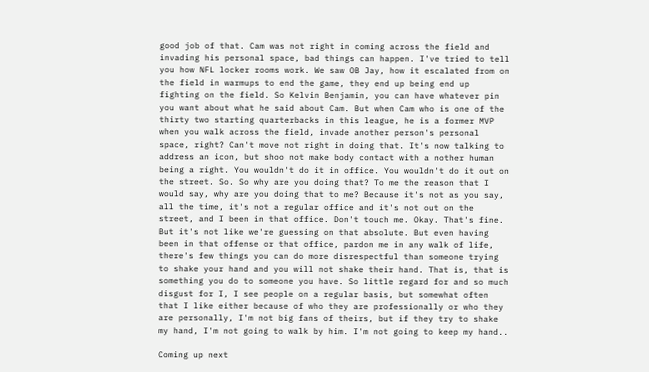good job of that. Cam was not right in coming across the field and invading his personal space, bad things can happen. I've tried to tell you how NFL locker rooms work. We saw OB Jay, how it escalated from on the field in warmups to end the game, they end up being end up fighting on the field. So Kelvin Benjamin, you can have whatever pin you want about what he said about Cam. But when Cam who is one of the thirty two starting quarterbacks in this league, he is a former MVP when you walk across the field, invade another person's personal space, right? Can't move not right in doing that. It's now talking to address an icon, but shoo not make body contact with a nother human being a right. You wouldn't do it in office. You wouldn't do it out on the street. So. So why are you doing that? To me the reason that I would say, why are you doing that to me? Because it's not as you say, all the time, it's not a regular office and it's not out on the street, and I been in that office. Don't touch me. Okay. That's fine. But it's not like we're guessing on that absolute. But even having been in that offense or that office, pardon me in any walk of life, there's few things you can do more disrespectful than someone trying to shake your hand and you will not shake their hand. That is, that is something you do to someone you have. So little regard for and so much disgust for I, I see people on a regular basis, but somewhat often that I like either because of who they are professionally or who they are personally, I'm not big fans of theirs, but if they try to shake my hand, I'm not going to walk by him. I'm not going to keep my hand..

Coming up next